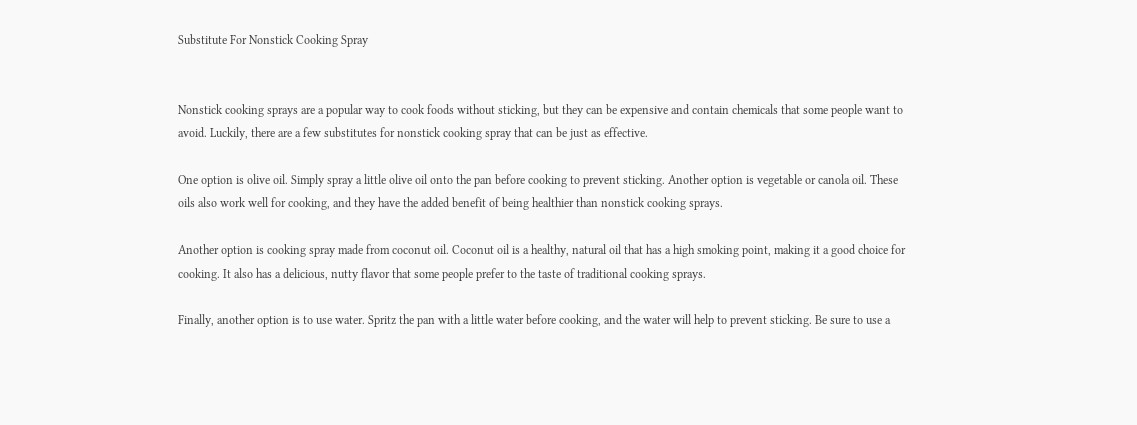Substitute For Nonstick Cooking Spray


Nonstick cooking sprays are a popular way to cook foods without sticking, but they can be expensive and contain chemicals that some people want to avoid. Luckily, there are a few substitutes for nonstick cooking spray that can be just as effective.

One option is olive oil. Simply spray a little olive oil onto the pan before cooking to prevent sticking. Another option is vegetable or canola oil. These oils also work well for cooking, and they have the added benefit of being healthier than nonstick cooking sprays.

Another option is cooking spray made from coconut oil. Coconut oil is a healthy, natural oil that has a high smoking point, making it a good choice for cooking. It also has a delicious, nutty flavor that some people prefer to the taste of traditional cooking sprays.

Finally, another option is to use water. Spritz the pan with a little water before cooking, and the water will help to prevent sticking. Be sure to use a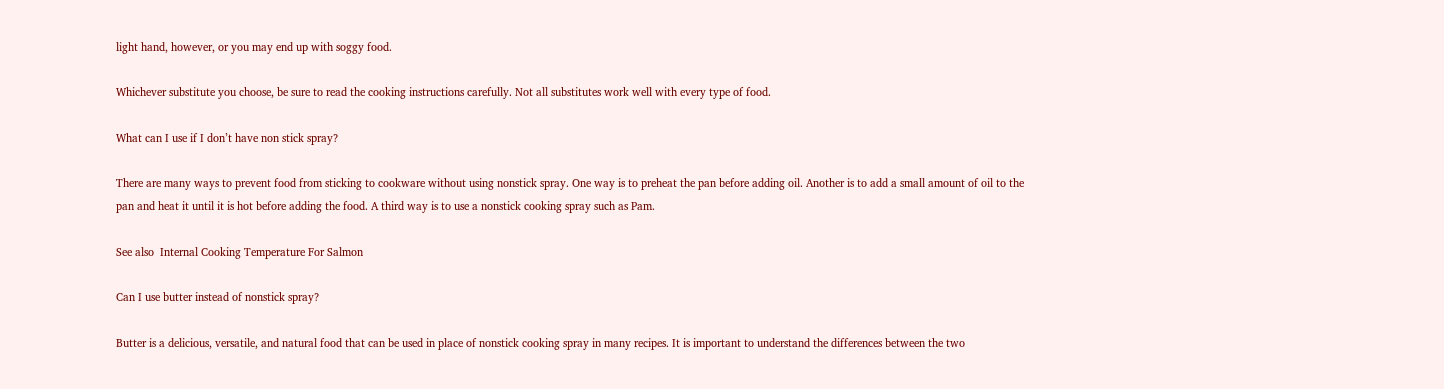light hand, however, or you may end up with soggy food.

Whichever substitute you choose, be sure to read the cooking instructions carefully. Not all substitutes work well with every type of food.

What can I use if I don’t have non stick spray?

There are many ways to prevent food from sticking to cookware without using nonstick spray. One way is to preheat the pan before adding oil. Another is to add a small amount of oil to the pan and heat it until it is hot before adding the food. A third way is to use a nonstick cooking spray such as Pam.

See also  Internal Cooking Temperature For Salmon

Can I use butter instead of nonstick spray?

Butter is a delicious, versatile, and natural food that can be used in place of nonstick cooking spray in many recipes. It is important to understand the differences between the two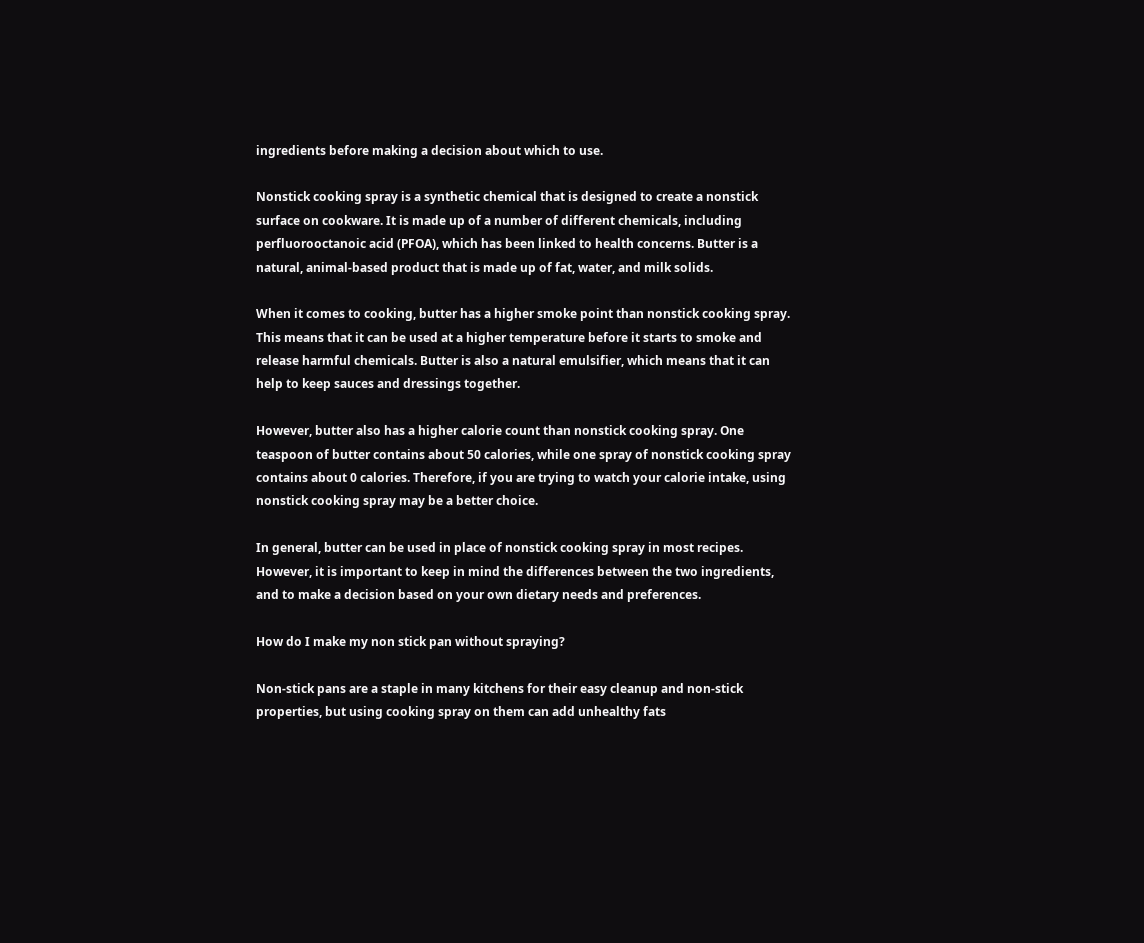ingredients before making a decision about which to use.

Nonstick cooking spray is a synthetic chemical that is designed to create a nonstick surface on cookware. It is made up of a number of different chemicals, including perfluorooctanoic acid (PFOA), which has been linked to health concerns. Butter is a natural, animal-based product that is made up of fat, water, and milk solids.

When it comes to cooking, butter has a higher smoke point than nonstick cooking spray. This means that it can be used at a higher temperature before it starts to smoke and release harmful chemicals. Butter is also a natural emulsifier, which means that it can help to keep sauces and dressings together.

However, butter also has a higher calorie count than nonstick cooking spray. One teaspoon of butter contains about 50 calories, while one spray of nonstick cooking spray contains about 0 calories. Therefore, if you are trying to watch your calorie intake, using nonstick cooking spray may be a better choice.

In general, butter can be used in place of nonstick cooking spray in most recipes. However, it is important to keep in mind the differences between the two ingredients, and to make a decision based on your own dietary needs and preferences.

How do I make my non stick pan without spraying?

Non-stick pans are a staple in many kitchens for their easy cleanup and non-stick properties, but using cooking spray on them can add unhealthy fats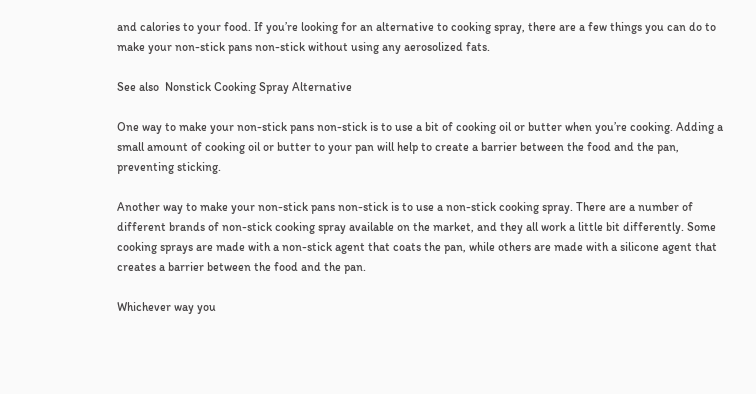and calories to your food. If you’re looking for an alternative to cooking spray, there are a few things you can do to make your non-stick pans non-stick without using any aerosolized fats.

See also  Nonstick Cooking Spray Alternative

One way to make your non-stick pans non-stick is to use a bit of cooking oil or butter when you’re cooking. Adding a small amount of cooking oil or butter to your pan will help to create a barrier between the food and the pan, preventing sticking.

Another way to make your non-stick pans non-stick is to use a non-stick cooking spray. There are a number of different brands of non-stick cooking spray available on the market, and they all work a little bit differently. Some cooking sprays are made with a non-stick agent that coats the pan, while others are made with a silicone agent that creates a barrier between the food and the pan.

Whichever way you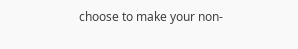choose to make your non-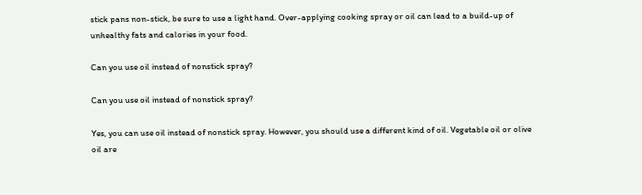stick pans non-stick, be sure to use a light hand. Over-applying cooking spray or oil can lead to a build-up of unhealthy fats and calories in your food.

Can you use oil instead of nonstick spray?

Can you use oil instead of nonstick spray?

Yes, you can use oil instead of nonstick spray. However, you should use a different kind of oil. Vegetable oil or olive oil are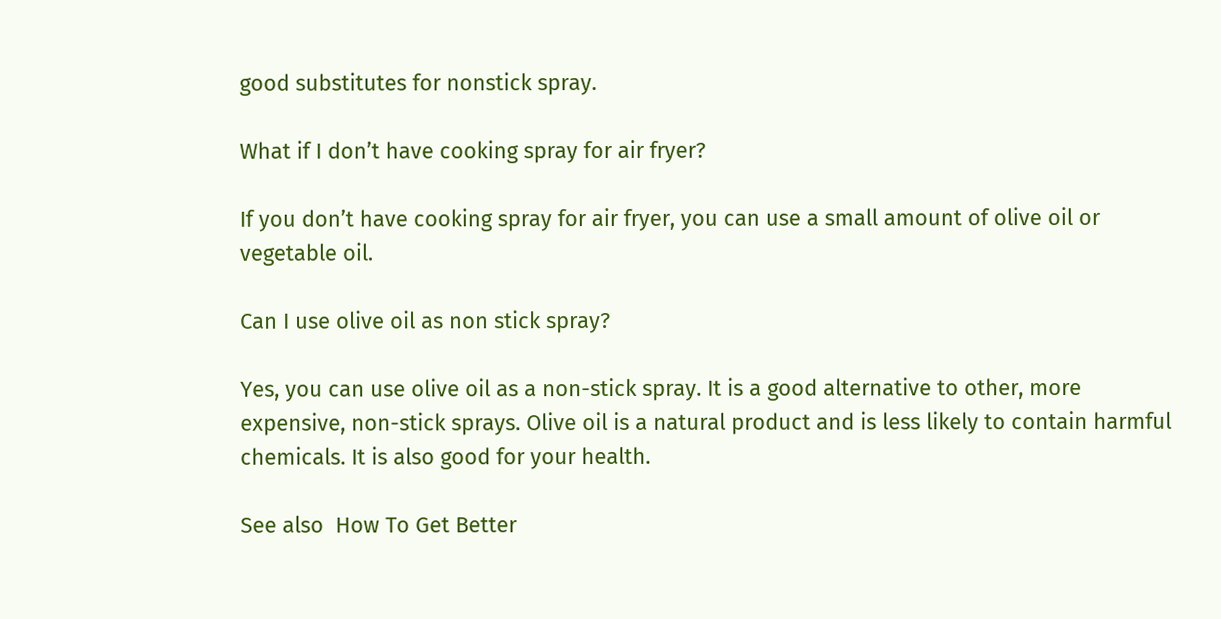good substitutes for nonstick spray.

What if I don’t have cooking spray for air fryer?

If you don’t have cooking spray for air fryer, you can use a small amount of olive oil or vegetable oil.

Can I use olive oil as non stick spray?

Yes, you can use olive oil as a non-stick spray. It is a good alternative to other, more expensive, non-stick sprays. Olive oil is a natural product and is less likely to contain harmful chemicals. It is also good for your health.

See also  How To Get Better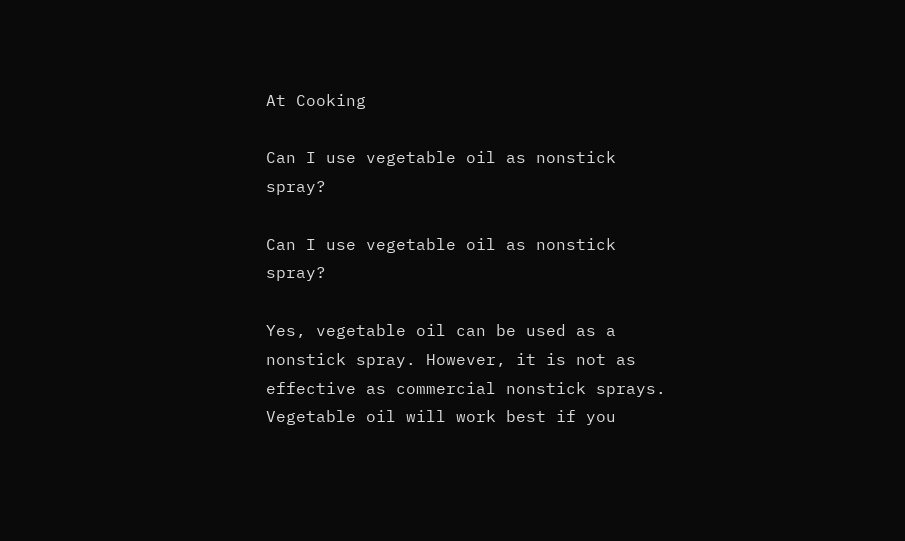At Cooking

Can I use vegetable oil as nonstick spray?

Can I use vegetable oil as nonstick spray?

Yes, vegetable oil can be used as a nonstick spray. However, it is not as effective as commercial nonstick sprays. Vegetable oil will work best if you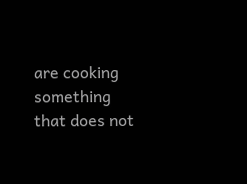are cooking something that does not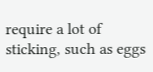require a lot of sticking, such as eggs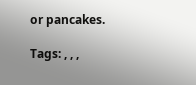or pancakes.

Tags: , , ,